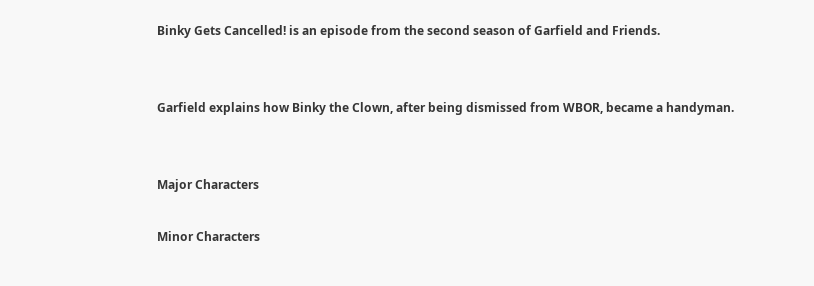Binky Gets Cancelled! is an episode from the second season of Garfield and Friends.


Garfield explains how Binky the Clown, after being dismissed from WBOR, became a handyman.


Major Characters

Minor Characters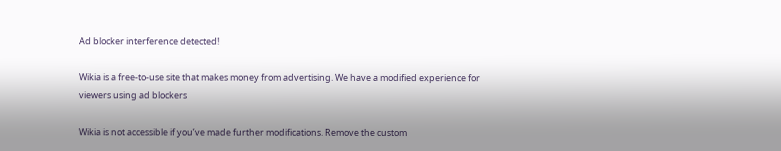Ad blocker interference detected!

Wikia is a free-to-use site that makes money from advertising. We have a modified experience for viewers using ad blockers

Wikia is not accessible if you’ve made further modifications. Remove the custom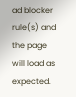ad blocker rule(s) and the page will load as expected.